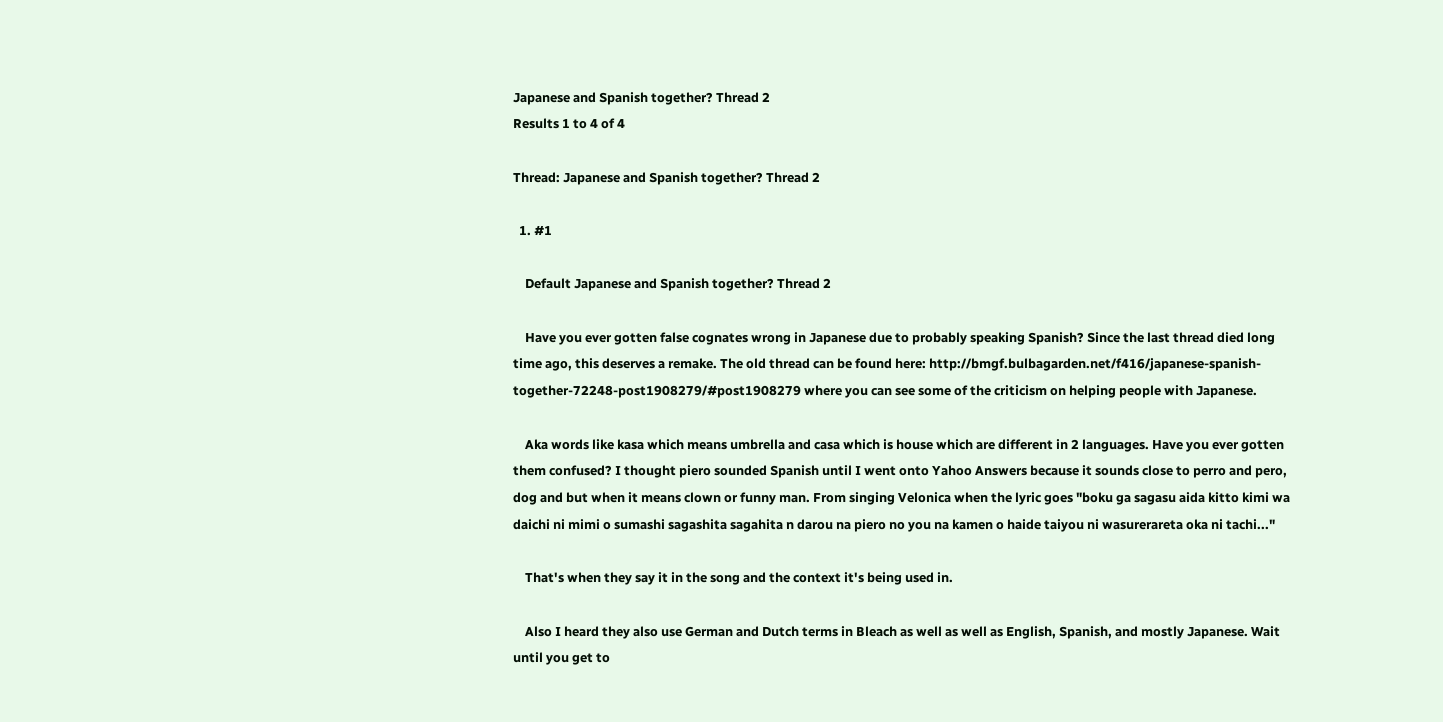Japanese and Spanish together? Thread 2
Results 1 to 4 of 4

Thread: Japanese and Spanish together? Thread 2

  1. #1

    Default Japanese and Spanish together? Thread 2

    Have you ever gotten false cognates wrong in Japanese due to probably speaking Spanish? Since the last thread died long time ago, this deserves a remake. The old thread can be found here: http://bmgf.bulbagarden.net/f416/japanese-spanish-together-72248-post1908279/#post1908279 where you can see some of the criticism on helping people with Japanese.

    Aka words like kasa which means umbrella and casa which is house which are different in 2 languages. Have you ever gotten them confused? I thought piero sounded Spanish until I went onto Yahoo Answers because it sounds close to perro and pero, dog and but when it means clown or funny man. From singing Velonica when the lyric goes "boku ga sagasu aida kitto kimi wa daichi ni mimi o sumashi sagashita sagahita n darou na piero no you na kamen o haide taiyou ni wasurerareta oka ni tachi..."

    That's when they say it in the song and the context it's being used in.

    Also I heard they also use German and Dutch terms in Bleach as well as well as English, Spanish, and mostly Japanese. Wait until you get to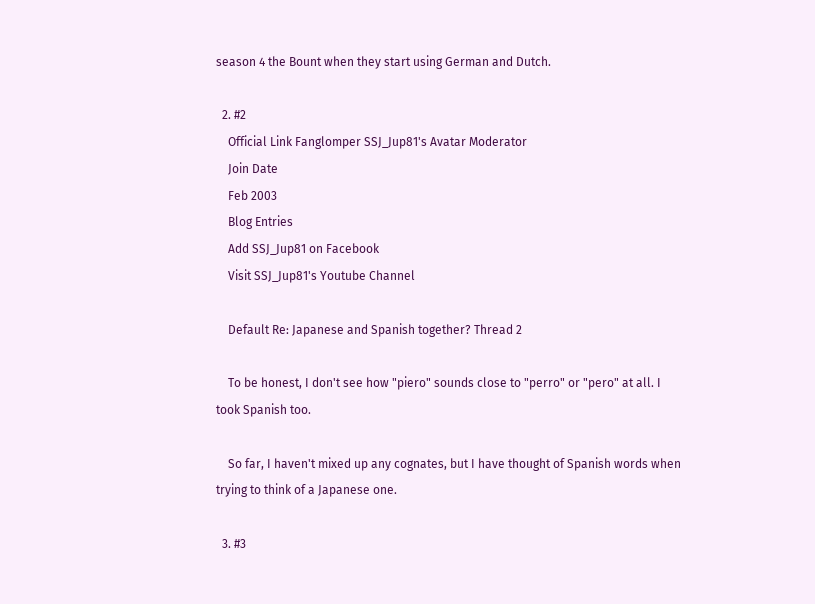season 4 the Bount when they start using German and Dutch.

  2. #2
    Official Link Fanglomper SSJ_Jup81's Avatar Moderator
    Join Date
    Feb 2003
    Blog Entries
    Add SSJ_Jup81 on Facebook
    Visit SSJ_Jup81's Youtube Channel

    Default Re: Japanese and Spanish together? Thread 2

    To be honest, I don't see how "piero" sounds close to "perro" or "pero" at all. I took Spanish too.

    So far, I haven't mixed up any cognates, but I have thought of Spanish words when trying to think of a Japanese one.

  3. #3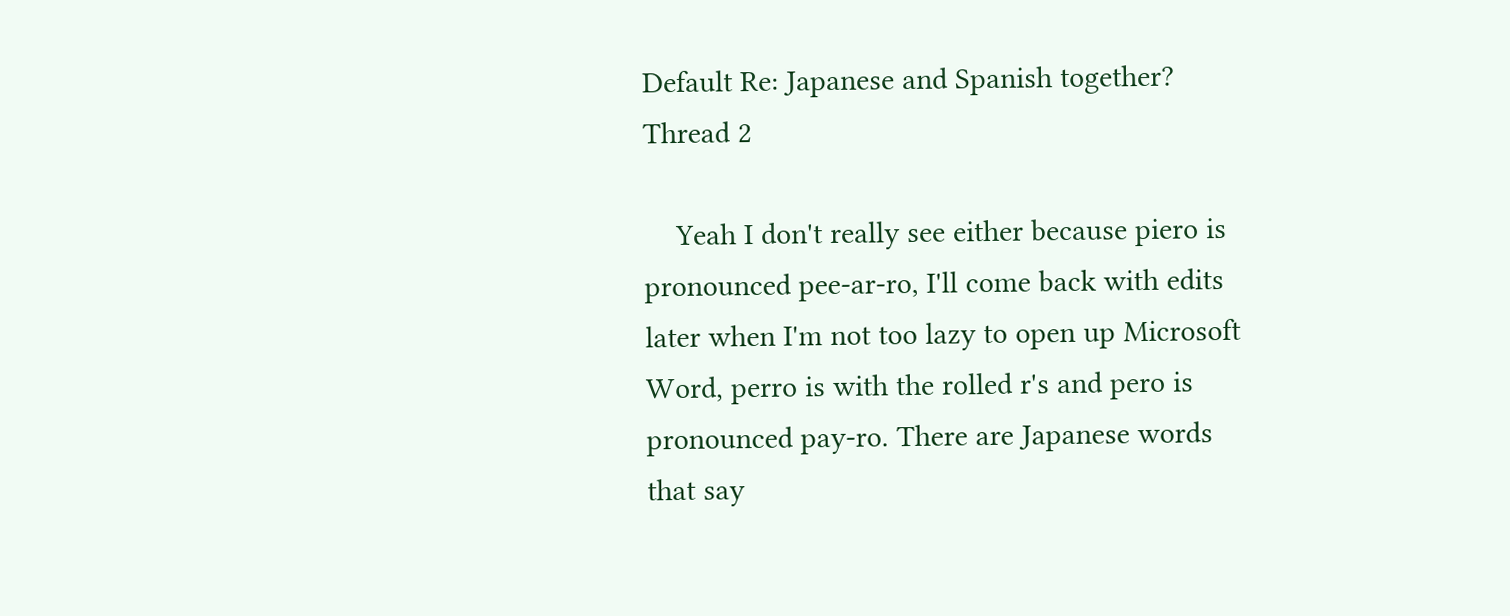Default Re: Japanese and Spanish together? Thread 2

    Yeah I don't really see either because piero is pronounced pee-ar-ro, I'll come back with edits later when I'm not too lazy to open up Microsoft Word, perro is with the rolled r's and pero is pronounced pay-ro. There are Japanese words that say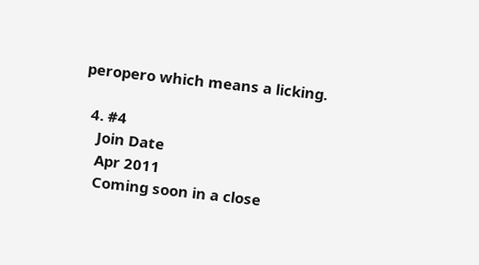peropero which means a licking.

  4. #4
    Join Date
    Apr 2011
    Coming soon in a close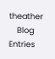theather
    Blog Entries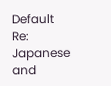Default Re: Japanese and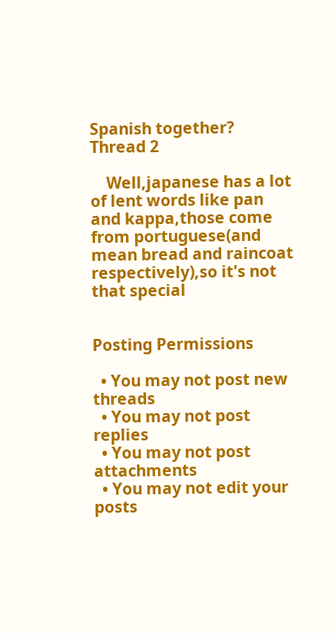Spanish together? Thread 2

    Well,japanese has a lot of lent words like pan and kappa,those come from portuguese(and mean bread and raincoat respectively),so it's not that special


Posting Permissions

  • You may not post new threads
  • You may not post replies
  • You may not post attachments
  • You may not edit your posts